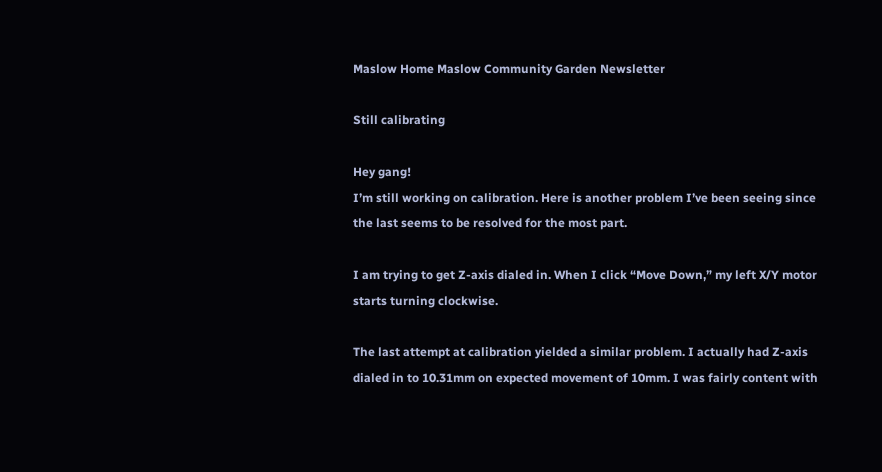Maslow Home Maslow Community Garden Newsletter

Still calibrating

Hey gang!
I’m still working on calibration. Here is another problem I’ve been seeing since the last seems to be resolved for the most part.

I am trying to get Z-axis dialed in. When I click “Move Down,” my left X/Y motor starts turning clockwise.

The last attempt at calibration yielded a similar problem. I actually had Z-axis dialed in to 10.31mm on expected movement of 10mm. I was fairly content with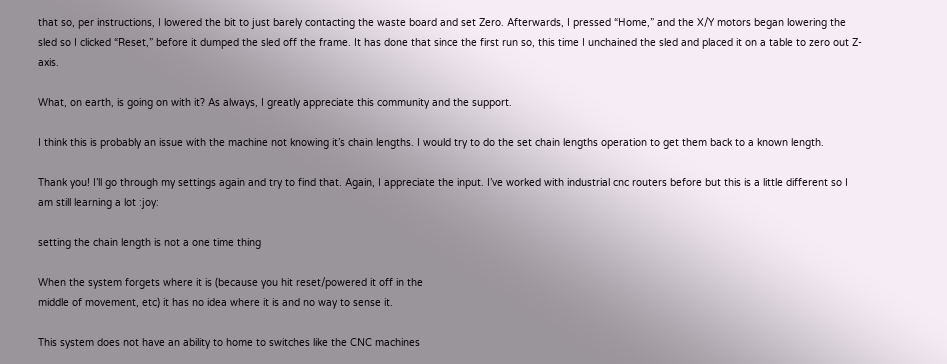that so, per instructions, I lowered the bit to just barely contacting the waste board and set Zero. Afterwards, I pressed “Home,” and the X/Y motors began lowering the sled so I clicked “Reset,” before it dumped the sled off the frame. It has done that since the first run so, this time I unchained the sled and placed it on a table to zero out Z-axis.

What, on earth, is going on with it? As always, I greatly appreciate this community and the support.

I think this is probably an issue with the machine not knowing it’s chain lengths. I would try to do the set chain lengths operation to get them back to a known length.

Thank you! I’ll go through my settings again and try to find that. Again, I appreciate the input. I’ve worked with industrial cnc routers before but this is a little different so I am still learning a lot :joy:

setting the chain length is not a one time thing

When the system forgets where it is (because you hit reset/powered it off in the
middle of movement, etc) it has no idea where it is and no way to sense it.

This system does not have an ability to home to switches like the CNC machines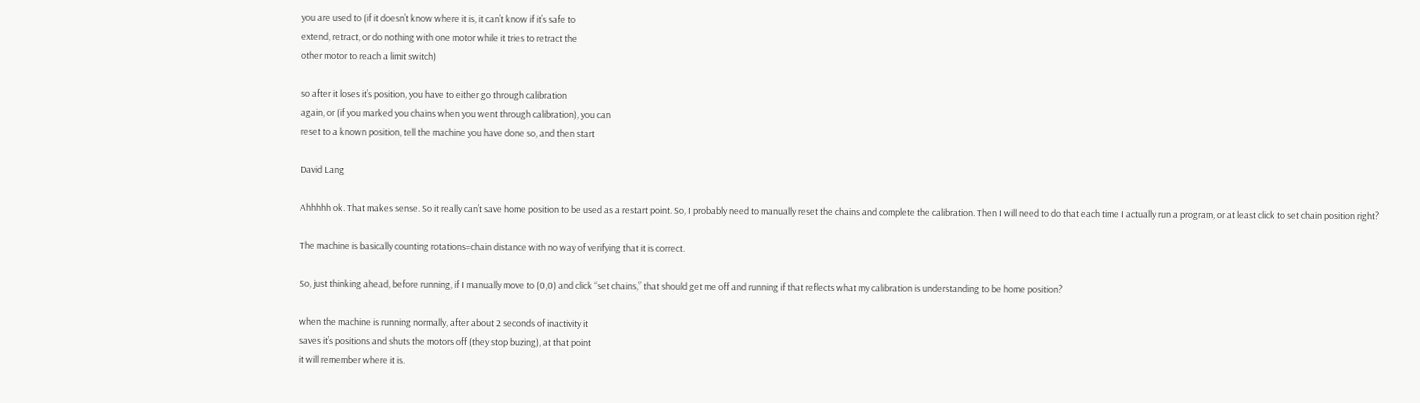you are used to (if it doesn’t know where it is, it can’t know if it’s safe to
extend, retract, or do nothing with one motor while it tries to retract the
other motor to reach a limit switch)

so after it loses it’s position, you have to either go through calibration
again, or (if you marked you chains when you went through calibration), you can
reset to a known position, tell the machine you have done so, and then start

David Lang

Ahhhhh ok. That makes sense. So it really can’t save home position to be used as a restart point. So, I probably need to manually reset the chains and complete the calibration. Then I will need to do that each time I actually run a program, or at least click to set chain position right?

The machine is basically counting rotations=chain distance with no way of verifying that it is correct.

So, just thinking ahead, before running, if I manually move to (0,0) and click “set chains,” that should get me off and running if that reflects what my calibration is understanding to be home position?

when the machine is running normally, after about 2 seconds of inactivity it
saves it’s positions and shuts the motors off (they stop buzing), at that point
it will remember where it is.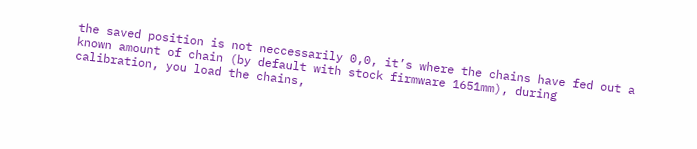the saved position is not neccessarily 0,0, it’s where the chains have fed out a
known amount of chain (by default with stock firmware 1651mm), during
calibration, you load the chains,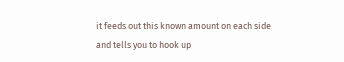it feeds out this known amount on each side
and tells you to hook up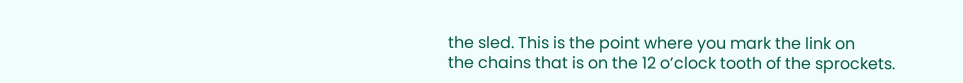the sled. This is the point where you mark the link on
the chains that is on the 12 o’clock tooth of the sprockets.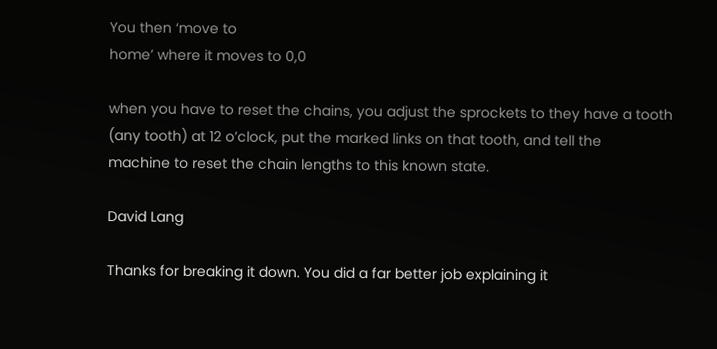You then ‘move to
home’ where it moves to 0,0

when you have to reset the chains, you adjust the sprockets to they have a tooth
(any tooth) at 12 o’clock, put the marked links on that tooth, and tell the
machine to reset the chain lengths to this known state.

David Lang

Thanks for breaking it down. You did a far better job explaining it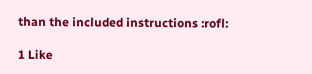than the included instructions :rofl:

1 Like